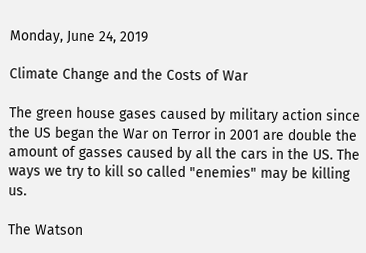Monday, June 24, 2019

Climate Change and the Costs of War

The green house gases caused by military action since the US began the War on Terror in 2001 are double the amount of gasses caused by all the cars in the US. The ways we try to kill so called "enemies" may be killing us.

The Watson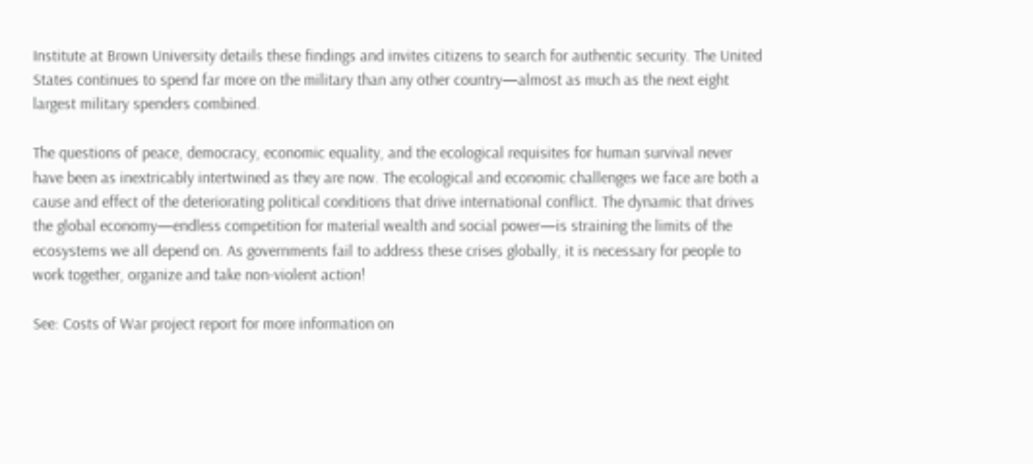Institute at Brown University details these findings and invites citizens to search for authentic security. The United States continues to spend far more on the military than any other country—almost as much as the next eight largest military spenders combined.

The questions of peace, democracy, economic equality, and the ecological requisites for human survival never have been as inextricably intertwined as they are now. The ecological and economic challenges we face are both a cause and effect of the deteriorating political conditions that drive international conflict. The dynamic that drives the global economy—endless competition for material wealth and social power—is straining the limits of the ecosystems we all depend on. As governments fail to address these crises globally, it is necessary for people to work together, organize and take non-violent action!

See: Costs of War project report for more information on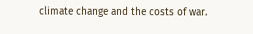climate change and the costs of war.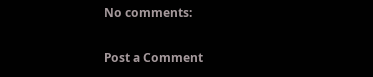No comments:

Post a Comment